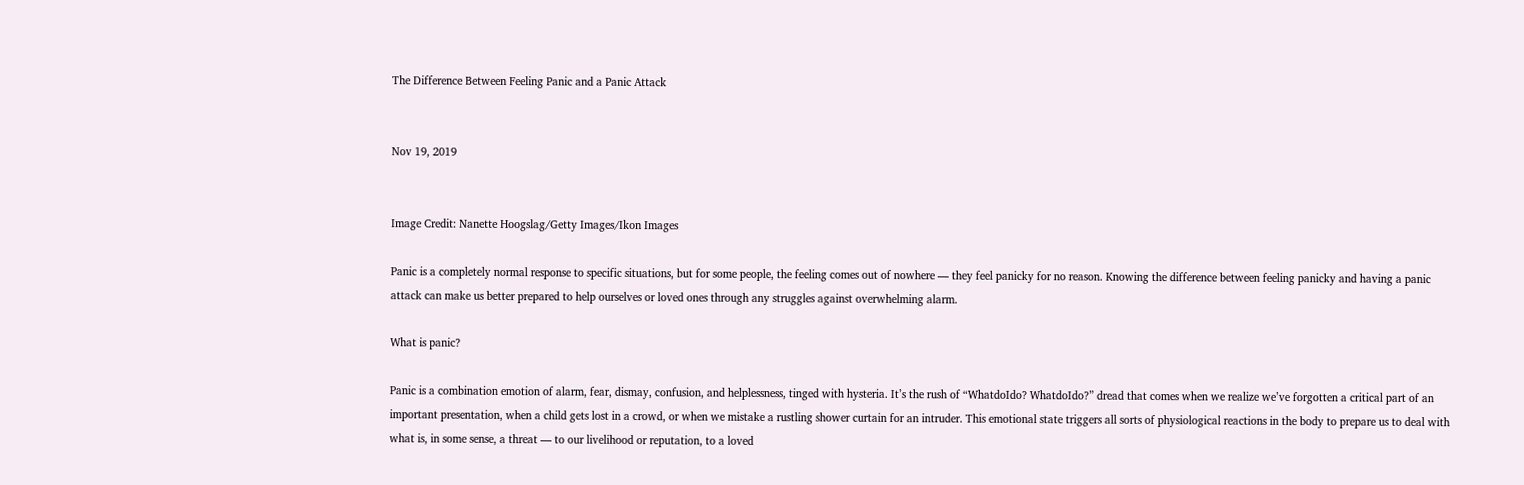The Difference Between Feeling Panic and a Panic Attack


Nov 19, 2019


Image Credit: Nanette Hoogslag/Getty Images/Ikon Images

Panic is a completely normal response to specific situations, but for some people, the feeling comes out of nowhere — they feel panicky for no reason. Knowing the difference between feeling panicky and having a panic attack can make us better prepared to help ourselves or loved ones through any struggles against overwhelming alarm.

What is panic?

Panic is a combination emotion of alarm, fear, dismay, confusion, and helplessness, tinged with hysteria. It’s the rush of “WhatdoIdo? WhatdoIdo?” dread that comes when we realize we’ve forgotten a critical part of an important presentation, when a child gets lost in a crowd, or when we mistake a rustling shower curtain for an intruder. This emotional state triggers all sorts of physiological reactions in the body to prepare us to deal with what is, in some sense, a threat — to our livelihood or reputation, to a loved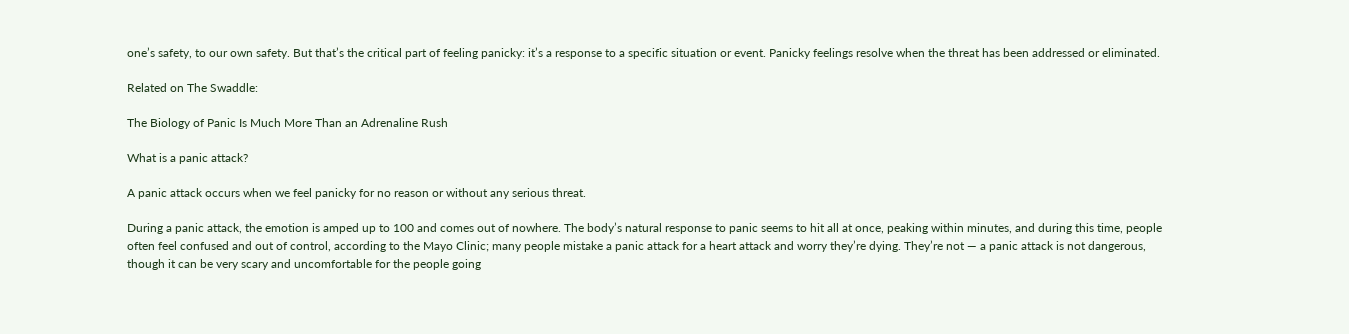one’s safety, to our own safety. But that’s the critical part of feeling panicky: it’s a response to a specific situation or event. Panicky feelings resolve when the threat has been addressed or eliminated.

Related on The Swaddle:

The Biology of Panic Is Much More Than an Adrenaline Rush

What is a panic attack?

A panic attack occurs when we feel panicky for no reason or without any serious threat.

During a panic attack, the emotion is amped up to 100 and comes out of nowhere. The body’s natural response to panic seems to hit all at once, peaking within minutes, and during this time, people often feel confused and out of control, according to the Mayo Clinic; many people mistake a panic attack for a heart attack and worry they’re dying. They’re not — a panic attack is not dangerous, though it can be very scary and uncomfortable for the people going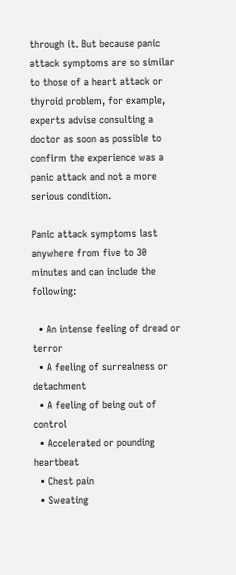through it. But because panic attack symptoms are so similar to those of a heart attack or thyroid problem, for example, experts advise consulting a doctor as soon as possible to confirm the experience was a panic attack and not a more serious condition.

Panic attack symptoms last anywhere from five to 30 minutes and can include the following:

  • An intense feeling of dread or terror
  • A feeling of surrealness or detachment
  • A feeling of being out of control
  • Accelerated or pounding heartbeat
  • Chest pain
  • Sweating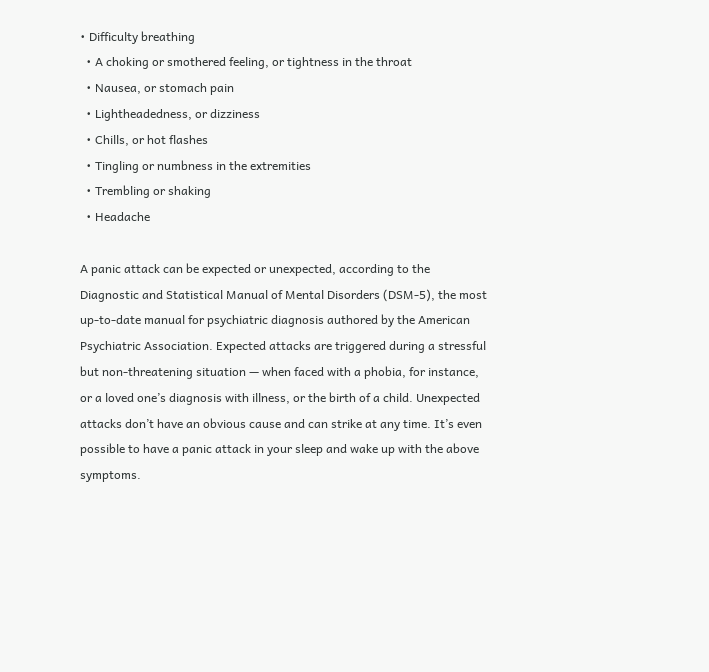• Difficulty breathing
  • A choking or smothered feeling, or tightness in the throat
  • Nausea, or stomach pain
  • Lightheadedness, or dizziness
  • Chills, or hot flashes
  • Tingling or numbness in the extremities
  • Trembling or shaking
  • Headache

A panic attack can be expected or unexpected, according to the Diagnostic and Statistical Manual of Mental Disorders (DSM-5), the most up-to-date manual for psychiatric diagnosis authored by the American Psychiatric Association. Expected attacks are triggered during a stressful but non-threatening situation — when faced with a phobia, for instance, or a loved one’s diagnosis with illness, or the birth of a child. Unexpected attacks don’t have an obvious cause and can strike at any time. It’s even possible to have a panic attack in your sleep and wake up with the above symptoms.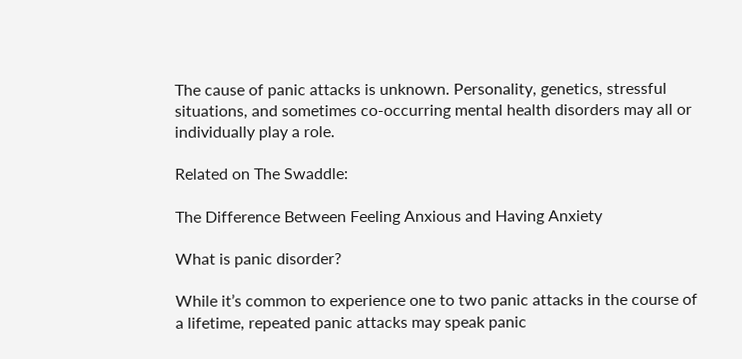The cause of panic attacks is unknown. Personality, genetics, stressful situations, and sometimes co-occurring mental health disorders may all or individually play a role.

Related on The Swaddle:

The Difference Between Feeling Anxious and Having Anxiety

What is panic disorder?

While it’s common to experience one to two panic attacks in the course of a lifetime, repeated panic attacks may speak panic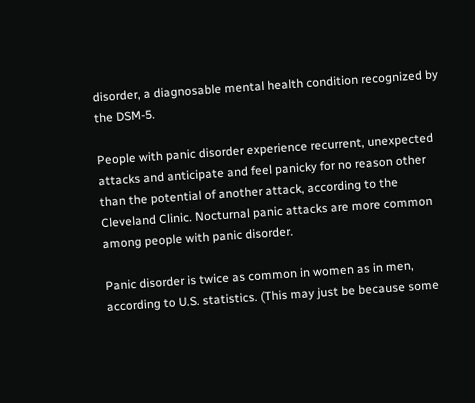disorder, a diagnosable mental health condition recognized by the DSM-5.

People with panic disorder experience recurrent, unexpected attacks and anticipate and feel panicky for no reason other than the potential of another attack, according to the Cleveland Clinic. Nocturnal panic attacks are more common among people with panic disorder.

Panic disorder is twice as common in women as in men, according to U.S. statistics. (This may just be because some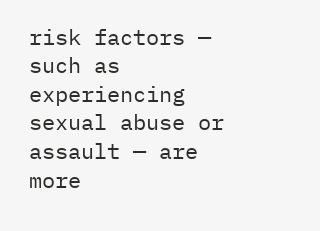risk factors — such as experiencing sexual abuse or assault — are more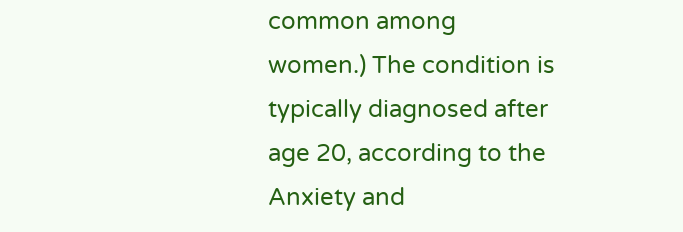common among women.) The condition is typically diagnosed after age 20, according to the Anxiety and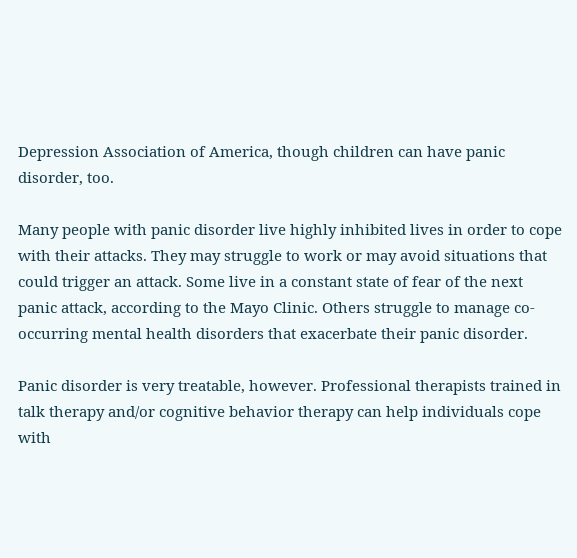Depression Association of America, though children can have panic disorder, too.

Many people with panic disorder live highly inhibited lives in order to cope with their attacks. They may struggle to work or may avoid situations that could trigger an attack. Some live in a constant state of fear of the next panic attack, according to the Mayo Clinic. Others struggle to manage co-occurring mental health disorders that exacerbate their panic disorder.

Panic disorder is very treatable, however. Professional therapists trained in talk therapy and/or cognitive behavior therapy can help individuals cope with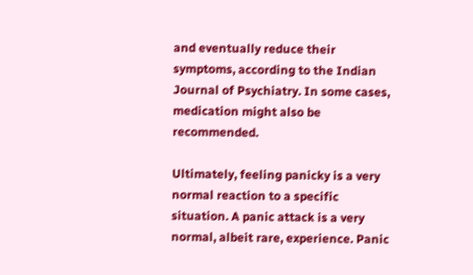and eventually reduce their symptoms, according to the Indian Journal of Psychiatry. In some cases, medication might also be recommended.

Ultimately, feeling panicky is a very normal reaction to a specific situation. A panic attack is a very normal, albeit rare, experience. Panic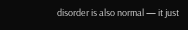disorder is also normal — it just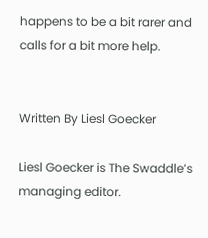happens to be a bit rarer and calls for a bit more help.


Written By Liesl Goecker

Liesl Goecker is The Swaddle’s managing editor.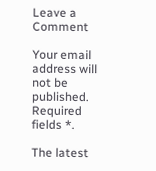Leave a Comment

Your email address will not be published. Required fields *.

The latest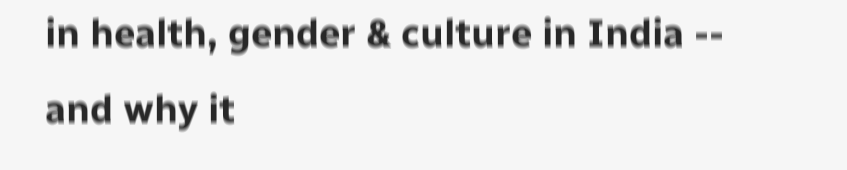in health, gender & culture in India -- and why it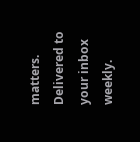matters. Delivered to your inbox weekly.